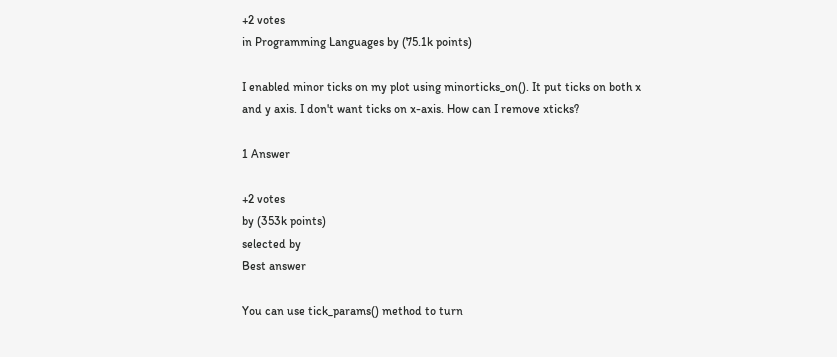+2 votes
in Programming Languages by (75.1k points)

I enabled minor ticks on my plot using minorticks_on(). It put ticks on both x and y axis. I don't want ticks on x-axis. How can I remove xticks?

1 Answer

+2 votes
by (353k points)
selected by
Best answer

You can use tick_params() method to turn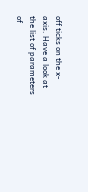off ticks on the x-axis. Have a look at the list of parameters of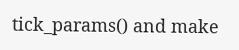tick_params() and make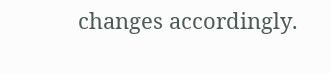changes accordingly.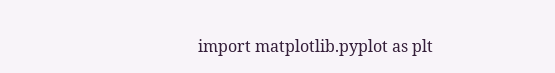import matplotlib.pyplot as plt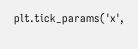plt.tick_params('x',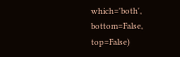which='both', bottom=False, top=False)